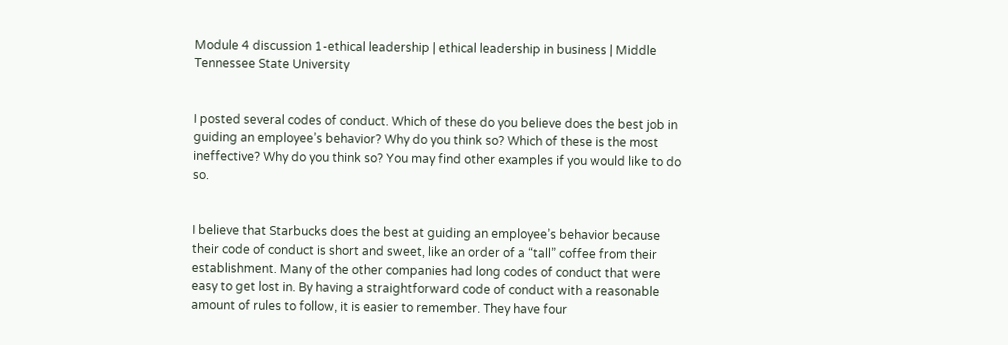Module 4 discussion 1-ethical leadership | ethical leadership in business | Middle Tennessee State University


I posted several codes of conduct. Which of these do you believe does the best job in guiding an employee’s behavior? Why do you think so? Which of these is the most ineffective? Why do you think so? You may find other examples if you would like to do so.


I believe that Starbucks does the best at guiding an employee’s behavior because their code of conduct is short and sweet, like an order of a “tall” coffee from their establishment. Many of the other companies had long codes of conduct that were easy to get lost in. By having a straightforward code of conduct with a reasonable amount of rules to follow, it is easier to remember. They have four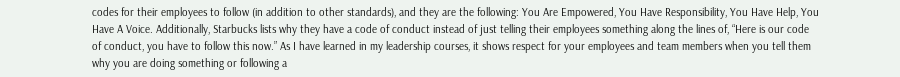codes for their employees to follow (in addition to other standards), and they are the following: You Are Empowered, You Have Responsibility, You Have Help, You Have A Voice. Additionally, Starbucks lists why they have a code of conduct instead of just telling their employees something along the lines of, “Here is our code of conduct, you have to follow this now.” As I have learned in my leadership courses, it shows respect for your employees and team members when you tell them why you are doing something or following a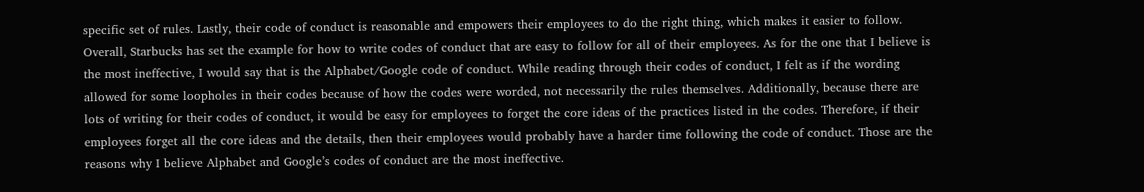specific set of rules. Lastly, their code of conduct is reasonable and empowers their employees to do the right thing, which makes it easier to follow. Overall, Starbucks has set the example for how to write codes of conduct that are easy to follow for all of their employees. As for the one that I believe is the most ineffective, I would say that is the Alphabet/Google code of conduct. While reading through their codes of conduct, I felt as if the wording allowed for some loopholes in their codes because of how the codes were worded, not necessarily the rules themselves. Additionally, because there are lots of writing for their codes of conduct, it would be easy for employees to forget the core ideas of the practices listed in the codes. Therefore, if their employees forget all the core ideas and the details, then their employees would probably have a harder time following the code of conduct. Those are the reasons why I believe Alphabet and Google’s codes of conduct are the most ineffective.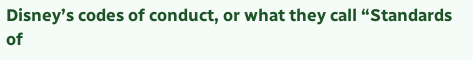Disney’s codes of conduct, or what they call “Standards of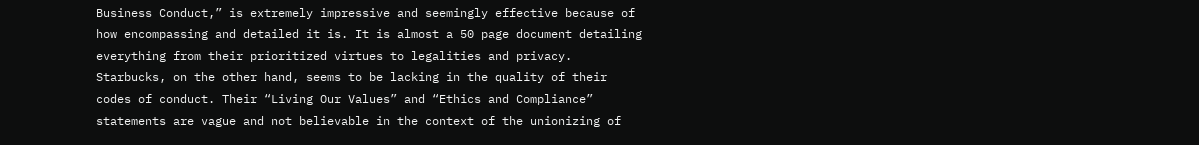Business Conduct,” is extremely impressive and seemingly effective because of how encompassing and detailed it is. It is almost a 50 page document detailing everything from their prioritized virtues to legalities and privacy. Starbucks, on the other hand, seems to be lacking in the quality of their codes of conduct. Their “Living Our Values” and “Ethics and Compliance” statements are vague and not believable in the context of the unionizing of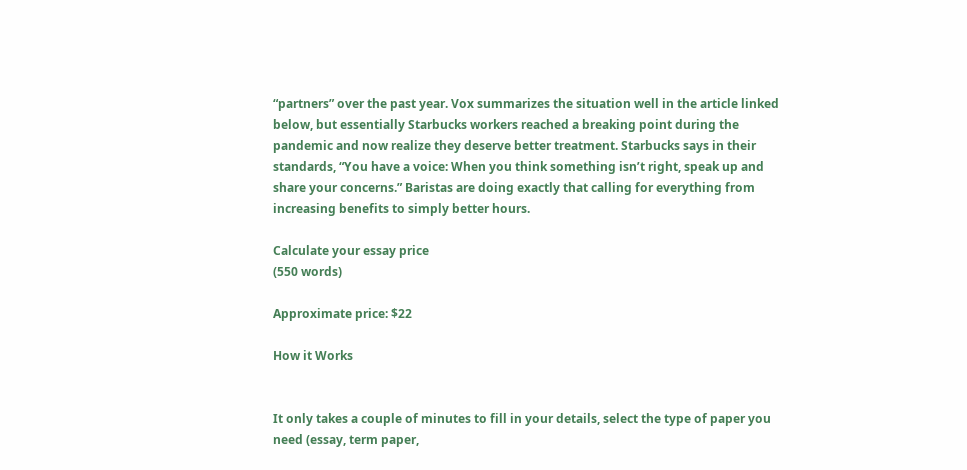“partners” over the past year. Vox summarizes the situation well in the article linked below, but essentially Starbucks workers reached a breaking point during the pandemic and now realize they deserve better treatment. Starbucks says in their standards, “You have a voice: When you think something isn’t right, speak up and share your concerns.” Baristas are doing exactly that calling for everything from increasing benefits to simply better hours.

Calculate your essay price
(550 words)

Approximate price: $22

How it Works


It only takes a couple of minutes to fill in your details, select the type of paper you need (essay, term paper,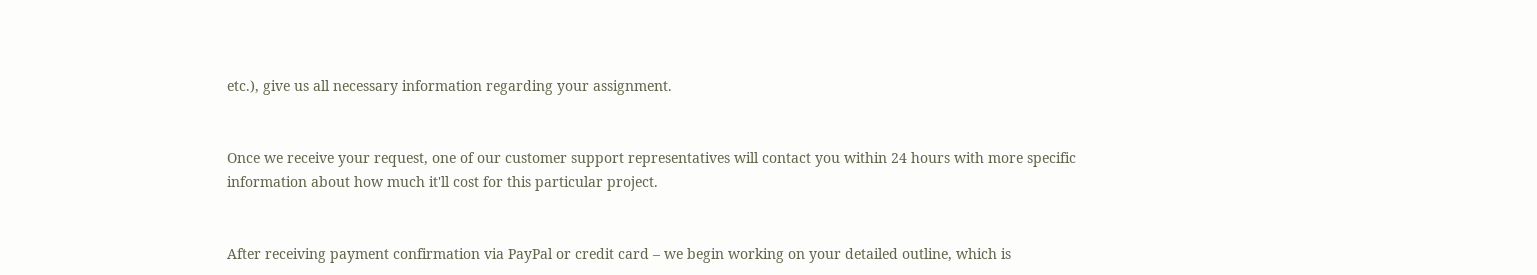etc.), give us all necessary information regarding your assignment.


Once we receive your request, one of our customer support representatives will contact you within 24 hours with more specific information about how much it'll cost for this particular project.


After receiving payment confirmation via PayPal or credit card – we begin working on your detailed outline, which is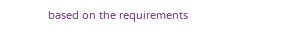based on the requirements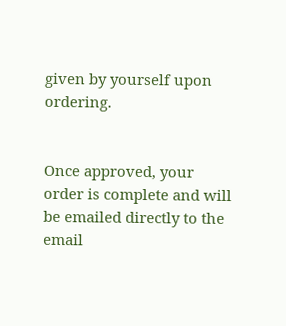given by yourself upon ordering.


Once approved, your order is complete and will be emailed directly to the email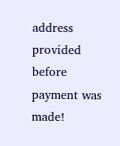address provided before payment was made!